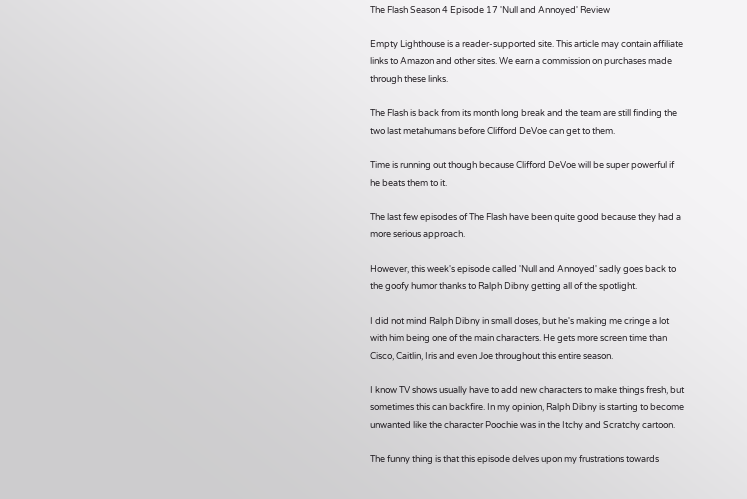The Flash Season 4 Episode 17 'Null and Annoyed' Review

Empty Lighthouse is a reader-supported site. This article may contain affiliate links to Amazon and other sites. We earn a commission on purchases made through these links.

The Flash is back from its month long break and the team are still finding the two last metahumans before Clifford DeVoe can get to them.

Time is running out though because Clifford DeVoe will be super powerful if he beats them to it.

The last few episodes of The Flash have been quite good because they had a more serious approach.

However, this week's episode called 'Null and Annoyed' sadly goes back to the goofy humor thanks to Ralph Dibny getting all of the spotlight.

I did not mind Ralph Dibny in small doses, but he's making me cringe a lot with him being one of the main characters. He gets more screen time than Cisco, Caitlin, Iris and even Joe throughout this entire season.

I know TV shows usually have to add new characters to make things fresh, but sometimes this can backfire. In my opinion, Ralph Dibny is starting to become unwanted like the character Poochie was in the Itchy and Scratchy cartoon.

The funny thing is that this episode delves upon my frustrations towards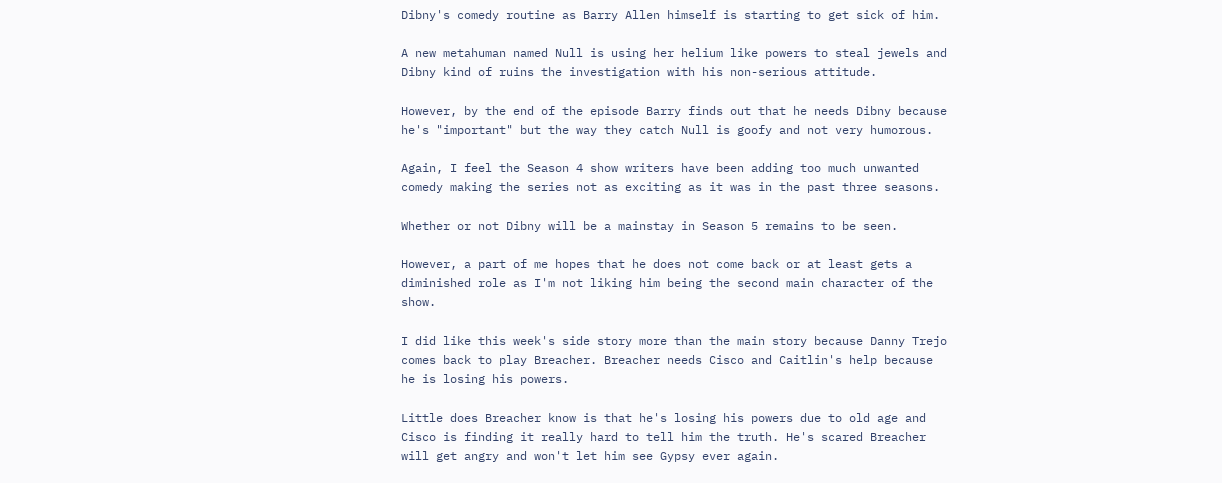Dibny's comedy routine as Barry Allen himself is starting to get sick of him.

A new metahuman named Null is using her helium like powers to steal jewels and Dibny kind of ruins the investigation with his non-serious attitude.

However, by the end of the episode Barry finds out that he needs Dibny because he's "important" but the way they catch Null is goofy and not very humorous.

Again, I feel the Season 4 show writers have been adding too much unwanted comedy making the series not as exciting as it was in the past three seasons.

Whether or not Dibny will be a mainstay in Season 5 remains to be seen.

However, a part of me hopes that he does not come back or at least gets a diminished role as I'm not liking him being the second main character of the show.

I did like this week's side story more than the main story because Danny Trejo comes back to play Breacher. Breacher needs Cisco and Caitlin's help because he is losing his powers.

Little does Breacher know is that he's losing his powers due to old age and Cisco is finding it really hard to tell him the truth. He's scared Breacher will get angry and won't let him see Gypsy ever again.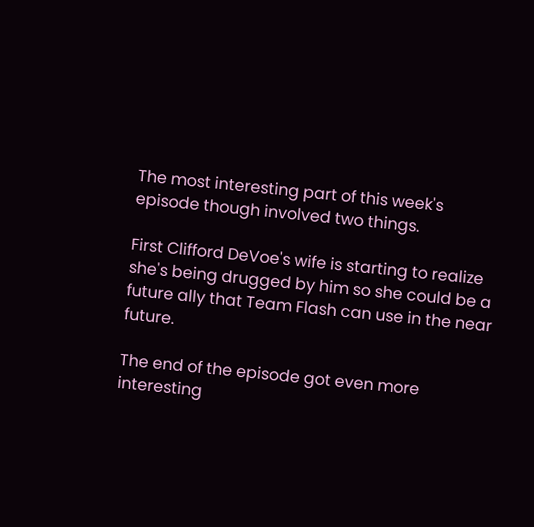The most interesting part of this week's episode though involved two things.

First Clifford DeVoe's wife is starting to realize she's being drugged by him so she could be a future ally that Team Flash can use in the near future.

The end of the episode got even more interesting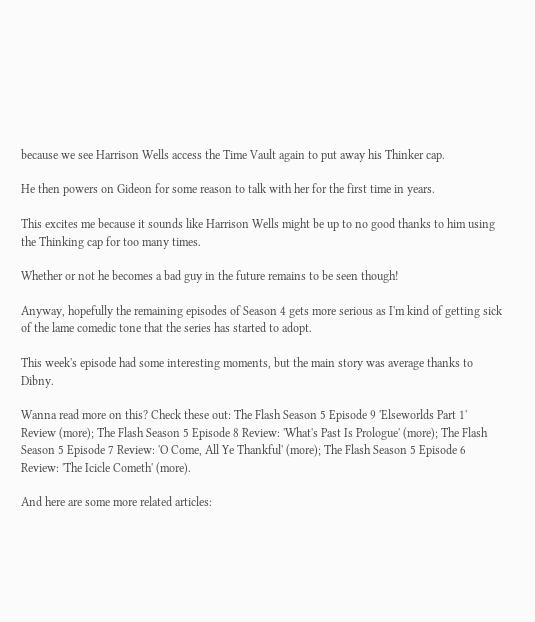because we see Harrison Wells access the Time Vault again to put away his Thinker cap.

He then powers on Gideon for some reason to talk with her for the first time in years.

This excites me because it sounds like Harrison Wells might be up to no good thanks to him using the Thinking cap for too many times.

Whether or not he becomes a bad guy in the future remains to be seen though!

Anyway, hopefully the remaining episodes of Season 4 gets more serious as I'm kind of getting sick of the lame comedic tone that the series has started to adopt.

This week's episode had some interesting moments, but the main story was average thanks to Dibny.

Wanna read more on this? Check these out: The Flash Season 5 Episode 9 'Elseworlds Part 1' Review (more); The Flash Season 5 Episode 8 Review: 'What's Past Is Prologue' (more); The Flash Season 5 Episode 7 Review: 'O Come, All Ye Thankful' (more); The Flash Season 5 Episode 6 Review: 'The Icicle Cometh' (more).

And here are some more related articles: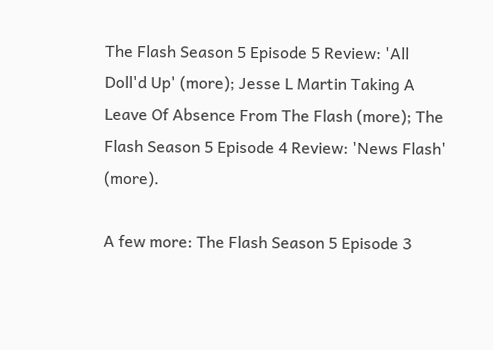The Flash Season 5 Episode 5 Review: 'All Doll'd Up' (more); Jesse L Martin Taking A Leave Of Absence From The Flash (more); The Flash Season 5 Episode 4 Review: 'News Flash' (more).

A few more: The Flash Season 5 Episode 3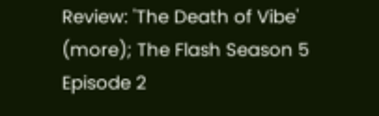Review: 'The Death of Vibe' (more); The Flash Season 5 Episode 2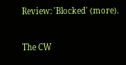Review: 'Blocked' (more).

The CW